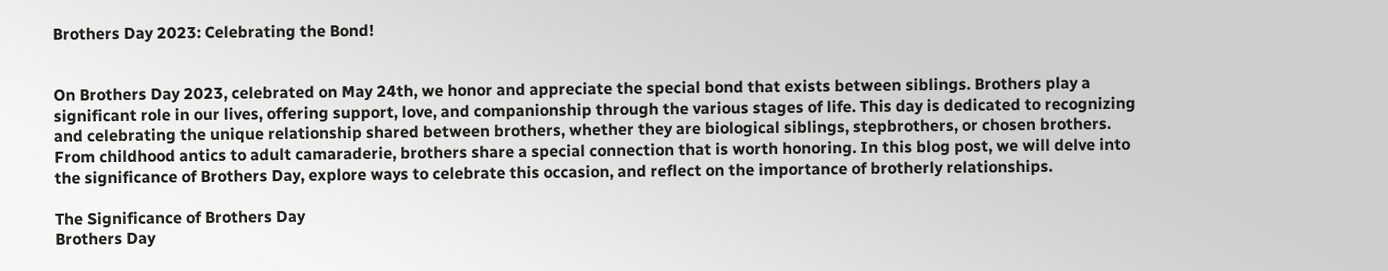Brothers Day 2023: Celebrating the Bond!


On Brothers Day 2023, celebrated on May 24th, we honor and appreciate the special bond that exists between siblings. Brothers play a significant role in our lives, offering support, love, and companionship through the various stages of life. This day is dedicated to recognizing and celebrating the unique relationship shared between brothers, whether they are biological siblings, stepbrothers, or chosen brothers. From childhood antics to adult camaraderie, brothers share a special connection that is worth honoring. In this blog post, we will delve into the significance of Brothers Day, explore ways to celebrate this occasion, and reflect on the importance of brotherly relationships.

The Significance of Brothers Day
Brothers Day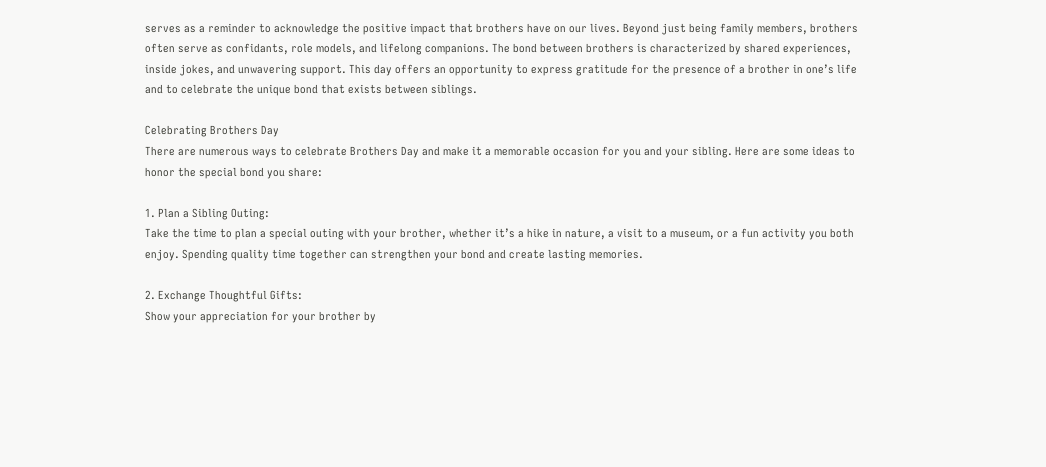serves as a reminder to acknowledge the positive impact that brothers have on our lives. Beyond just being family members, brothers often serve as confidants, role models, and lifelong companions. The bond between brothers is characterized by shared experiences, inside jokes, and unwavering support. This day offers an opportunity to express gratitude for the presence of a brother in one’s life and to celebrate the unique bond that exists between siblings.

Celebrating Brothers Day
There are numerous ways to celebrate Brothers Day and make it a memorable occasion for you and your sibling. Here are some ideas to honor the special bond you share:

1. Plan a Sibling Outing:
Take the time to plan a special outing with your brother, whether it’s a hike in nature, a visit to a museum, or a fun activity you both enjoy. Spending quality time together can strengthen your bond and create lasting memories.

2. Exchange Thoughtful Gifts:
Show your appreciation for your brother by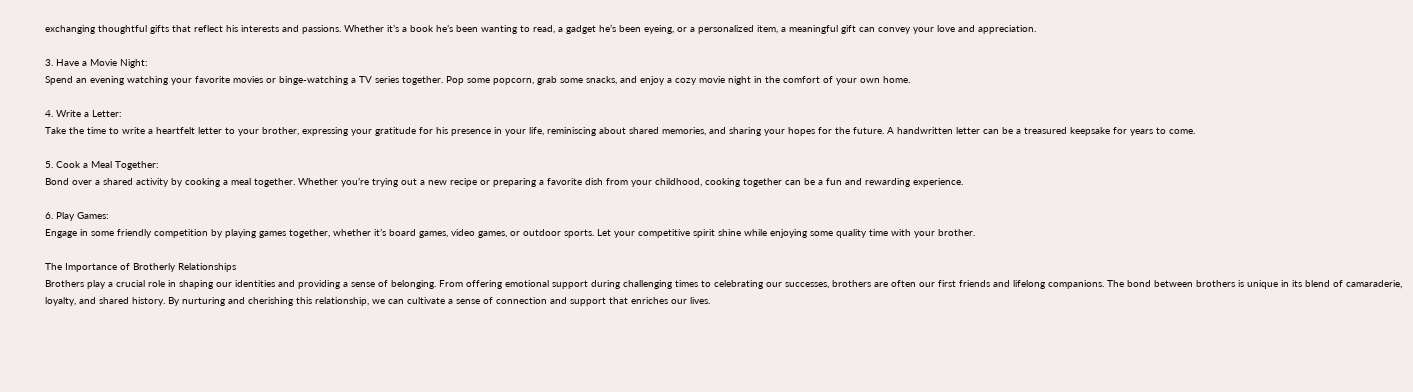exchanging thoughtful gifts that reflect his interests and passions. Whether it’s a book he’s been wanting to read, a gadget he’s been eyeing, or a personalized item, a meaningful gift can convey your love and appreciation.

3. Have a Movie Night:
Spend an evening watching your favorite movies or binge-watching a TV series together. Pop some popcorn, grab some snacks, and enjoy a cozy movie night in the comfort of your own home.

4. Write a Letter:
Take the time to write a heartfelt letter to your brother, expressing your gratitude for his presence in your life, reminiscing about shared memories, and sharing your hopes for the future. A handwritten letter can be a treasured keepsake for years to come.

5. Cook a Meal Together:
Bond over a shared activity by cooking a meal together. Whether you’re trying out a new recipe or preparing a favorite dish from your childhood, cooking together can be a fun and rewarding experience.

6. Play Games:
Engage in some friendly competition by playing games together, whether it’s board games, video games, or outdoor sports. Let your competitive spirit shine while enjoying some quality time with your brother.

The Importance of Brotherly Relationships
Brothers play a crucial role in shaping our identities and providing a sense of belonging. From offering emotional support during challenging times to celebrating our successes, brothers are often our first friends and lifelong companions. The bond between brothers is unique in its blend of camaraderie, loyalty, and shared history. By nurturing and cherishing this relationship, we can cultivate a sense of connection and support that enriches our lives.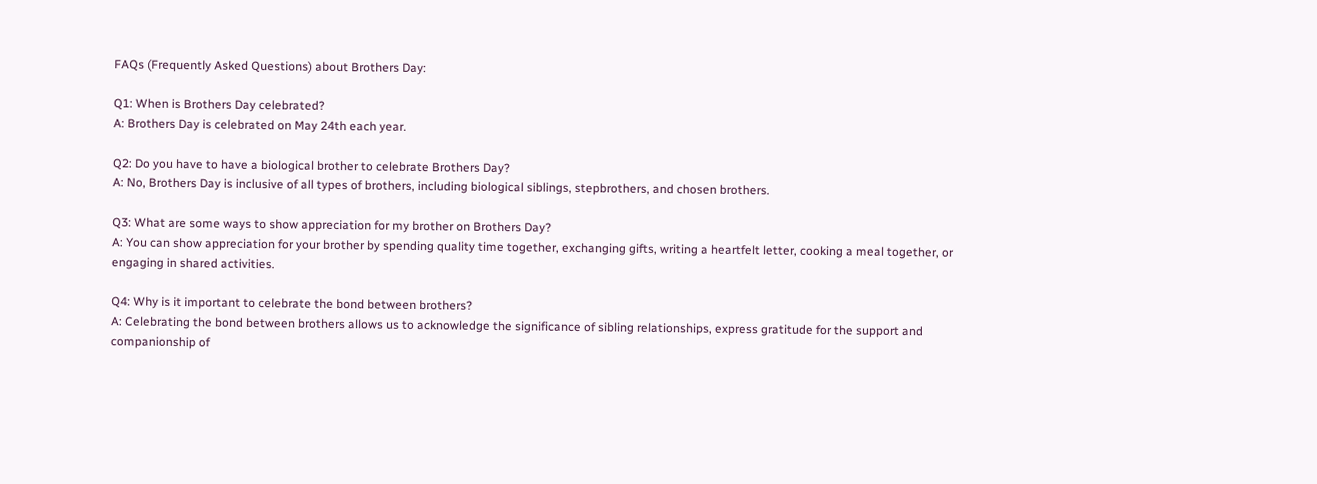FAQs (Frequently Asked Questions) about Brothers Day:

Q1: When is Brothers Day celebrated?
A: Brothers Day is celebrated on May 24th each year.

Q2: Do you have to have a biological brother to celebrate Brothers Day?
A: No, Brothers Day is inclusive of all types of brothers, including biological siblings, stepbrothers, and chosen brothers.

Q3: What are some ways to show appreciation for my brother on Brothers Day?
A: You can show appreciation for your brother by spending quality time together, exchanging gifts, writing a heartfelt letter, cooking a meal together, or engaging in shared activities.

Q4: Why is it important to celebrate the bond between brothers?
A: Celebrating the bond between brothers allows us to acknowledge the significance of sibling relationships, express gratitude for the support and companionship of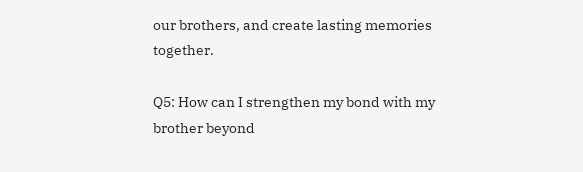our brothers, and create lasting memories together.

Q5: How can I strengthen my bond with my brother beyond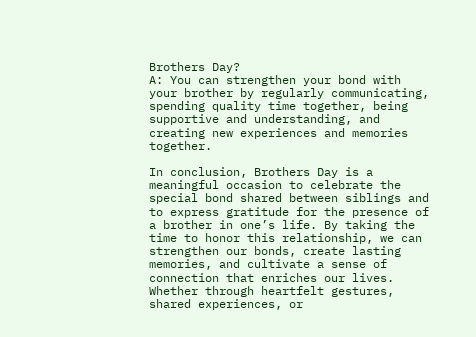Brothers Day?
A: You can strengthen your bond with your brother by regularly communicating, spending quality time together, being supportive and understanding, and creating new experiences and memories together.

In conclusion, Brothers Day is a meaningful occasion to celebrate the special bond shared between siblings and to express gratitude for the presence of a brother in one’s life. By taking the time to honor this relationship, we can strengthen our bonds, create lasting memories, and cultivate a sense of connection that enriches our lives. Whether through heartfelt gestures, shared experiences, or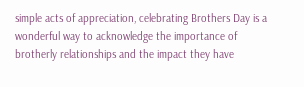simple acts of appreciation, celebrating Brothers Day is a wonderful way to acknowledge the importance of brotherly relationships and the impact they have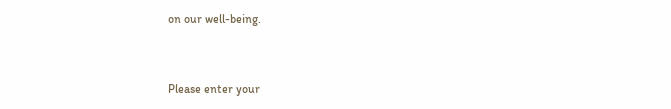on our well-being.


Please enter your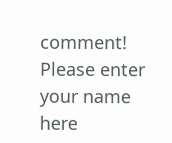comment!
Please enter your name here